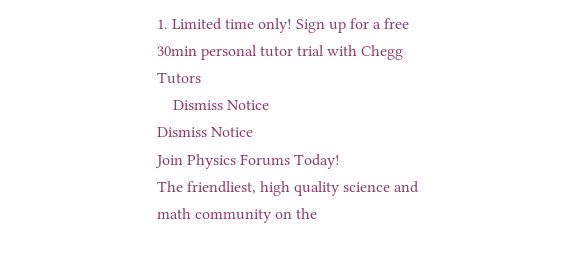1. Limited time only! Sign up for a free 30min personal tutor trial with Chegg Tutors
    Dismiss Notice
Dismiss Notice
Join Physics Forums Today!
The friendliest, high quality science and math community on the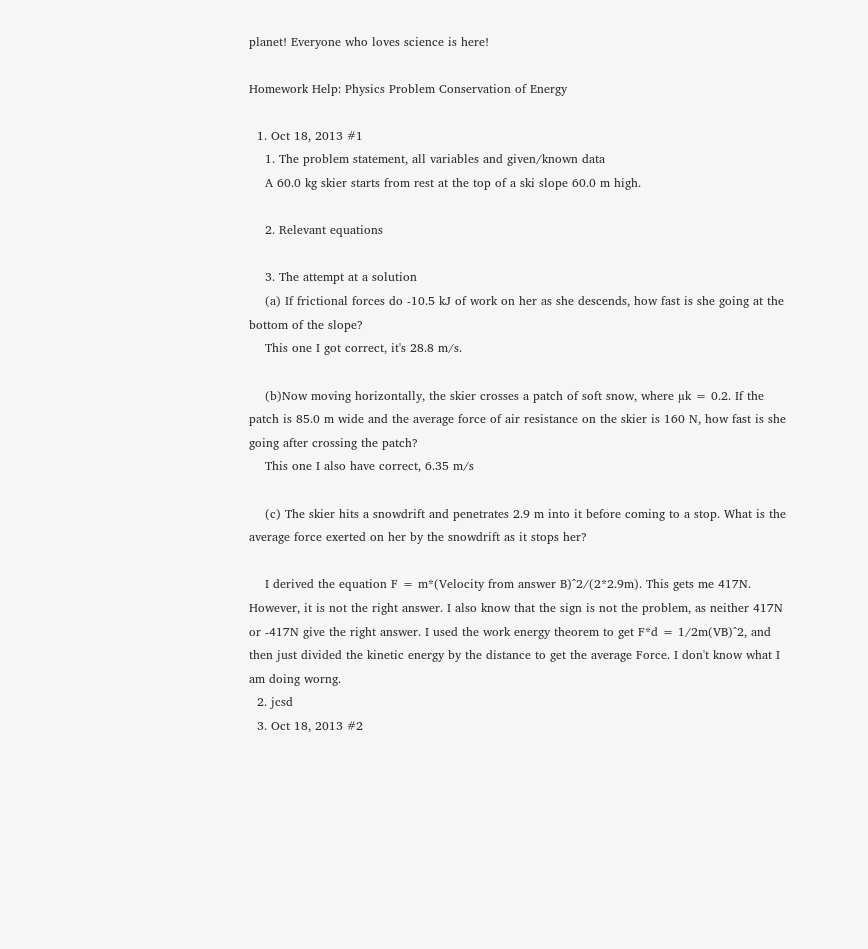planet! Everyone who loves science is here!

Homework Help: Physics Problem Conservation of Energy

  1. Oct 18, 2013 #1
    1. The problem statement, all variables and given/known data
    A 60.0 kg skier starts from rest at the top of a ski slope 60.0 m high.

    2. Relevant equations

    3. The attempt at a solution
    (a) If frictional forces do -10.5 kJ of work on her as she descends, how fast is she going at the bottom of the slope?
    This one I got correct, it's 28.8 m/s.

    (b)Now moving horizontally, the skier crosses a patch of soft snow, where µk = 0.2. If the patch is 85.0 m wide and the average force of air resistance on the skier is 160 N, how fast is she going after crossing the patch?
    This one I also have correct, 6.35 m/s

    (c) The skier hits a snowdrift and penetrates 2.9 m into it before coming to a stop. What is the average force exerted on her by the snowdrift as it stops her?

    I derived the equation F = m*(Velocity from answer B)^2/(2*2.9m). This gets me 417N. However, it is not the right answer. I also know that the sign is not the problem, as neither 417N or -417N give the right answer. I used the work energy theorem to get F*d = 1/2m(VB)^2, and then just divided the kinetic energy by the distance to get the average Force. I don't know what I am doing worng.
  2. jcsd
  3. Oct 18, 2013 #2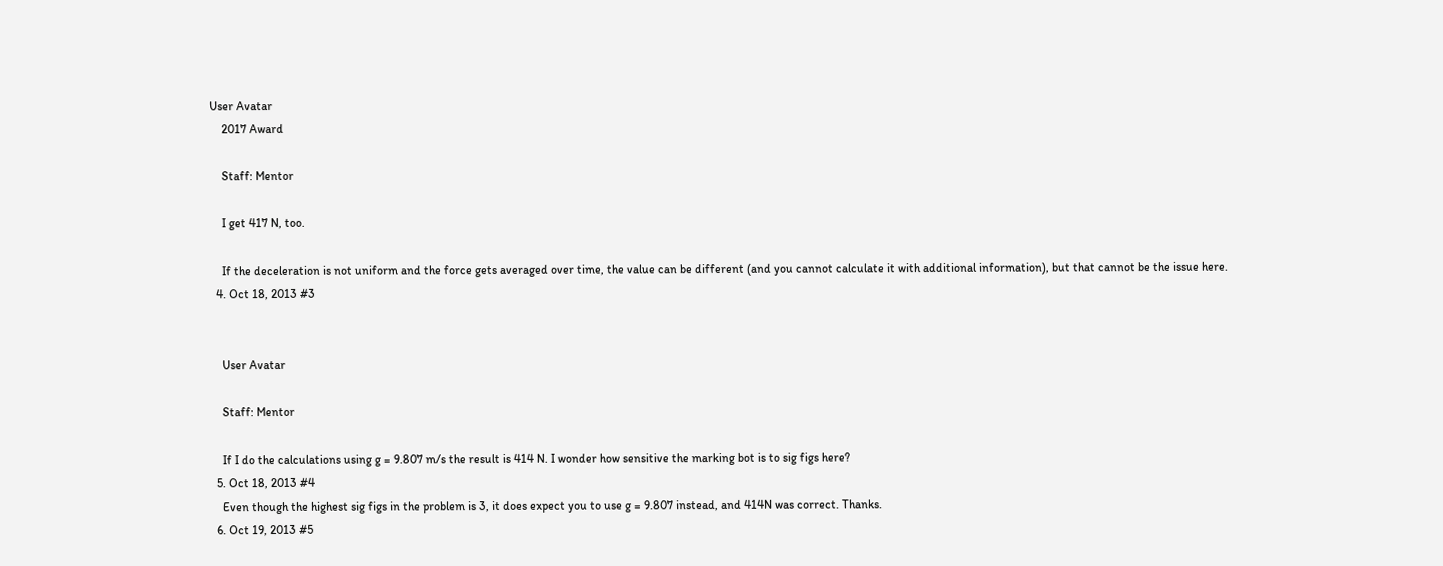User Avatar
    2017 Award

    Staff: Mentor

    I get 417 N, too.

    If the deceleration is not uniform and the force gets averaged over time, the value can be different (and you cannot calculate it with additional information), but that cannot be the issue here.
  4. Oct 18, 2013 #3


    User Avatar

    Staff: Mentor

    If I do the calculations using g = 9.807 m/s the result is 414 N. I wonder how sensitive the marking bot is to sig figs here?
  5. Oct 18, 2013 #4
    Even though the highest sig figs in the problem is 3, it does expect you to use g = 9.807 instead, and 414N was correct. Thanks.
  6. Oct 19, 2013 #5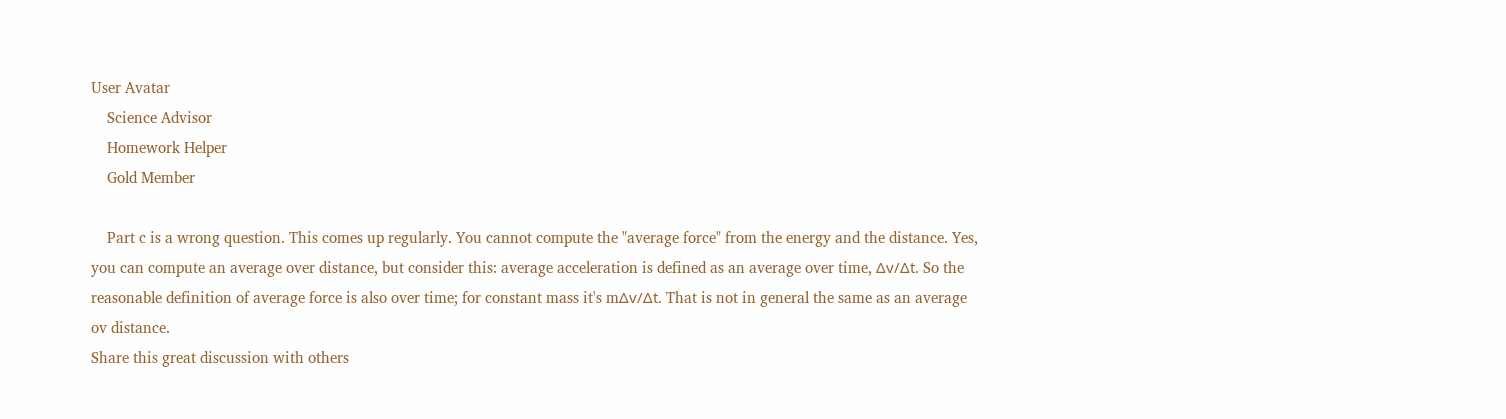User Avatar
    Science Advisor
    Homework Helper
    Gold Member

    Part c is a wrong question. This comes up regularly. You cannot compute the "average force" from the energy and the distance. Yes, you can compute an average over distance, but consider this: average acceleration is defined as an average over time, Δv/Δt. So the reasonable definition of average force is also over time; for constant mass it's mΔv/Δt. That is not in general the same as an average ov distance.
Share this great discussion with others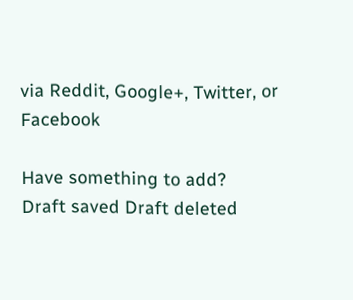via Reddit, Google+, Twitter, or Facebook

Have something to add?
Draft saved Draft deleted